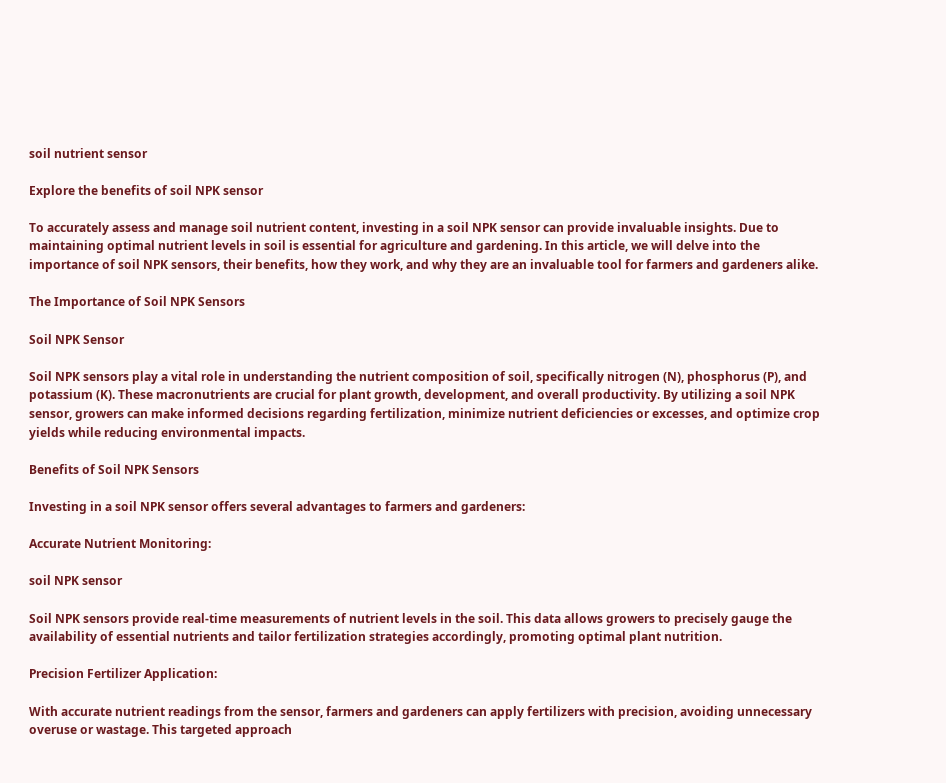soil nutrient sensor

Explore the benefits of soil NPK sensor

To accurately assess and manage soil nutrient content, investing in a soil NPK sensor can provide invaluable insights. Due to maintaining optimal nutrient levels in soil is essential for agriculture and gardening. In this article, we will delve into the importance of soil NPK sensors, their benefits, how they work, and why they are an invaluable tool for farmers and gardeners alike.

The Importance of Soil NPK Sensors

Soil NPK Sensor

Soil NPK sensors play a vital role in understanding the nutrient composition of soil, specifically nitrogen (N), phosphorus (P), and potassium (K). These macronutrients are crucial for plant growth, development, and overall productivity. By utilizing a soil NPK sensor, growers can make informed decisions regarding fertilization, minimize nutrient deficiencies or excesses, and optimize crop yields while reducing environmental impacts.

Benefits of Soil NPK Sensors

Investing in a soil NPK sensor offers several advantages to farmers and gardeners:

Accurate Nutrient Monitoring:

soil NPK sensor

Soil NPK sensors provide real-time measurements of nutrient levels in the soil. This data allows growers to precisely gauge the availability of essential nutrients and tailor fertilization strategies accordingly, promoting optimal plant nutrition.

Precision Fertilizer Application:

With accurate nutrient readings from the sensor, farmers and gardeners can apply fertilizers with precision, avoiding unnecessary overuse or wastage. This targeted approach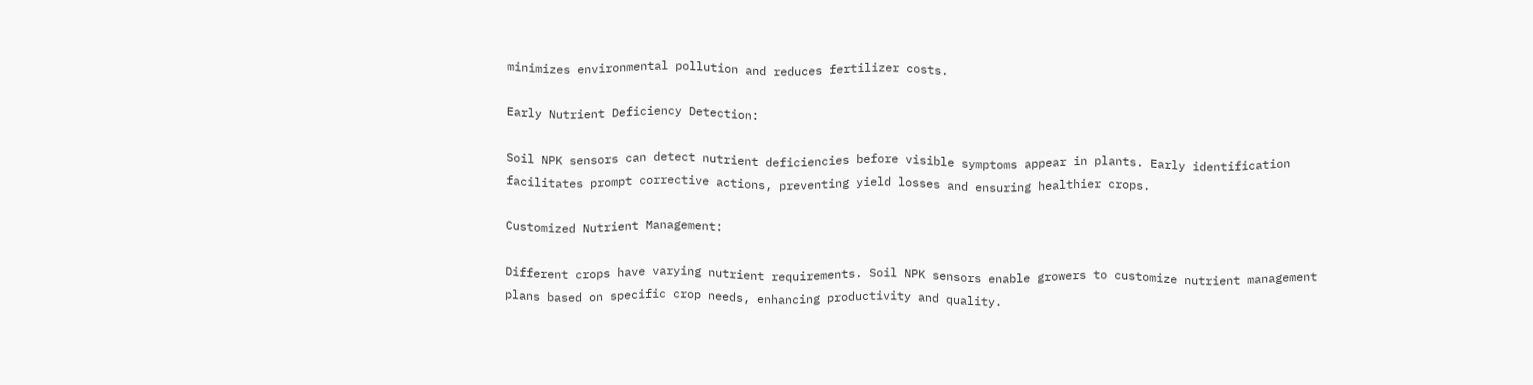minimizes environmental pollution and reduces fertilizer costs.

Early Nutrient Deficiency Detection:

Soil NPK sensors can detect nutrient deficiencies before visible symptoms appear in plants. Early identification facilitates prompt corrective actions, preventing yield losses and ensuring healthier crops.

Customized Nutrient Management:

Different crops have varying nutrient requirements. Soil NPK sensors enable growers to customize nutrient management plans based on specific crop needs, enhancing productivity and quality.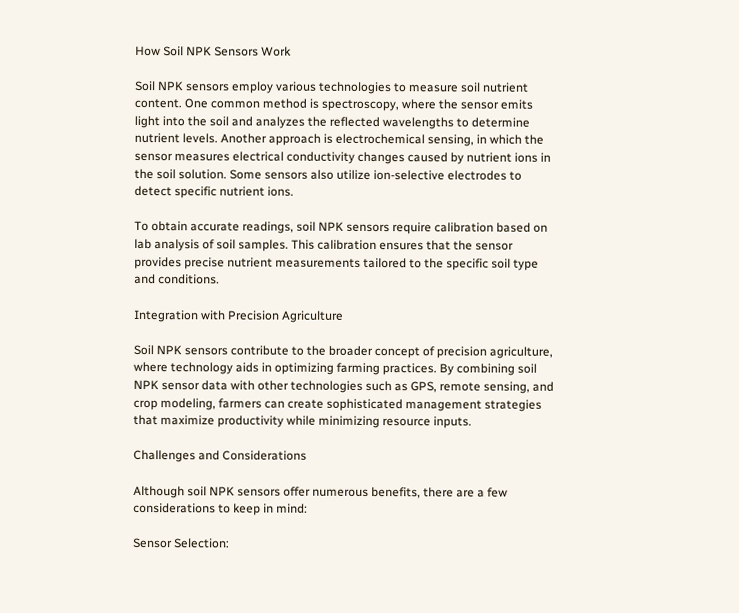How Soil NPK Sensors Work

Soil NPK sensors employ various technologies to measure soil nutrient content. One common method is spectroscopy, where the sensor emits light into the soil and analyzes the reflected wavelengths to determine nutrient levels. Another approach is electrochemical sensing, in which the sensor measures electrical conductivity changes caused by nutrient ions in the soil solution. Some sensors also utilize ion-selective electrodes to detect specific nutrient ions.

To obtain accurate readings, soil NPK sensors require calibration based on lab analysis of soil samples. This calibration ensures that the sensor provides precise nutrient measurements tailored to the specific soil type and conditions.

Integration with Precision Agriculture

Soil NPK sensors contribute to the broader concept of precision agriculture, where technology aids in optimizing farming practices. By combining soil NPK sensor data with other technologies such as GPS, remote sensing, and crop modeling, farmers can create sophisticated management strategies that maximize productivity while minimizing resource inputs.

Challenges and Considerations

Although soil NPK sensors offer numerous benefits, there are a few considerations to keep in mind:

Sensor Selection: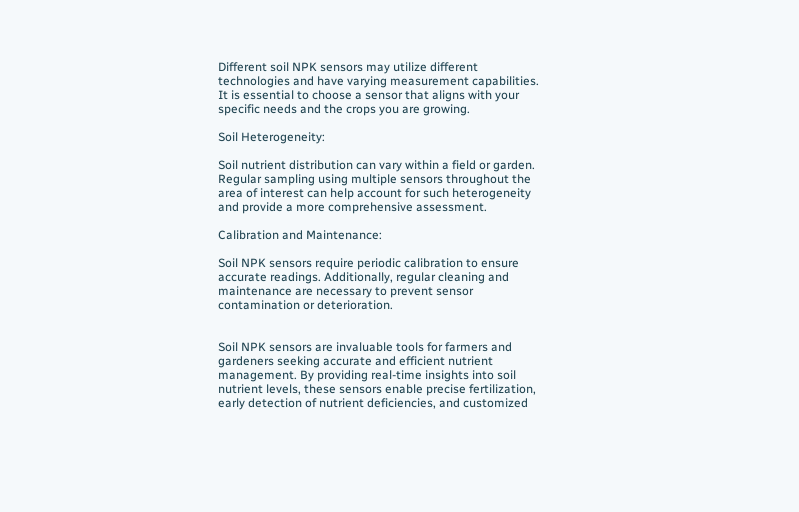Different soil NPK sensors may utilize different technologies and have varying measurement capabilities. It is essential to choose a sensor that aligns with your specific needs and the crops you are growing.

Soil Heterogeneity:

Soil nutrient distribution can vary within a field or garden. Regular sampling using multiple sensors throughout the area of interest can help account for such heterogeneity and provide a more comprehensive assessment.

Calibration and Maintenance:

Soil NPK sensors require periodic calibration to ensure accurate readings. Additionally, regular cleaning and maintenance are necessary to prevent sensor contamination or deterioration.


Soil NPK sensors are invaluable tools for farmers and gardeners seeking accurate and efficient nutrient management. By providing real-time insights into soil nutrient levels, these sensors enable precise fertilization, early detection of nutrient deficiencies, and customized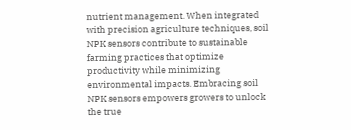nutrient management. When integrated with precision agriculture techniques, soil NPK sensors contribute to sustainable farming practices that optimize productivity while minimizing environmental impacts. Embracing soil NPK sensors empowers growers to unlock the true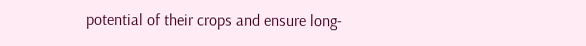potential of their crops and ensure long-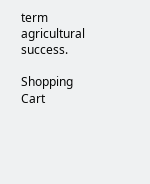term agricultural success.

Shopping Cart